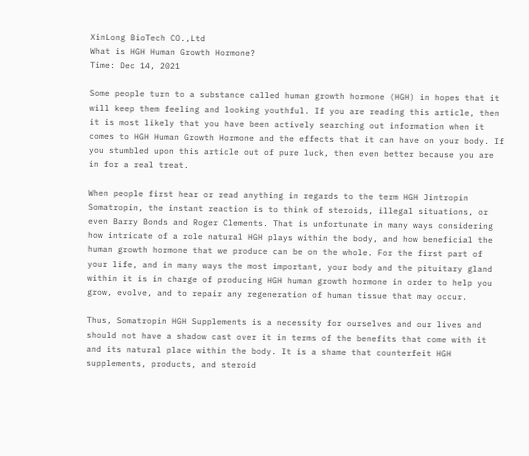XinLong BioTech CO.,Ltd
What is HGH Human Growth Hormone?
Time: Dec 14, 2021

Some people turn to a substance called human growth hormone (HGH) in hopes that it will keep them feeling and looking youthful. If you are reading this article, then it is most likely that you have been actively searching out information when it comes to HGH Human Growth Hormone and the effects that it can have on your body. If you stumbled upon this article out of pure luck, then even better because you are in for a real treat.

When people first hear or read anything in regards to the term HGH Jintropin Somatropin, the instant reaction is to think of steroids, illegal situations, or even Barry Bonds and Roger Clements. That is unfortunate in many ways considering how intricate of a role natural HGH plays within the body, and how beneficial the human growth hormone that we produce can be on the whole. For the first part of your life, and in many ways the most important, your body and the pituitary gland within it is in charge of producing HGH human growth hormone in order to help you grow, evolve, and to repair any regeneration of human tissue that may occur.

Thus, Somatropin HGH Supplements is a necessity for ourselves and our lives and should not have a shadow cast over it in terms of the benefits that come with it and its natural place within the body. It is a shame that counterfeit HGH supplements, products, and steroid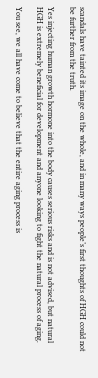scandals have tainted its image on the whole, and in many ways people’s first thoughts of HGH could not be further from the truth.

Yes injecting human growth hormone into the body causes serious risks and is not advised, but natural HGH is extremely beneficial for development and anyone looking to fight the natural process of aging.

You see, we all have come to believe that the entire aging process is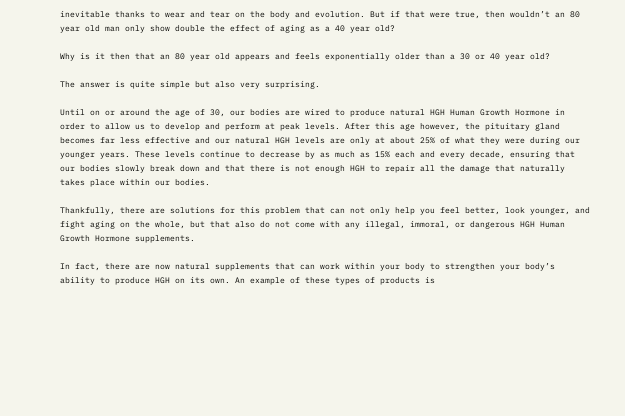inevitable thanks to wear and tear on the body and evolution. But if that were true, then wouldn’t an 80 year old man only show double the effect of aging as a 40 year old?

Why is it then that an 80 year old appears and feels exponentially older than a 30 or 40 year old?

The answer is quite simple but also very surprising.

Until on or around the age of 30, our bodies are wired to produce natural HGH Human Growth Hormone in order to allow us to develop and perform at peak levels. After this age however, the pituitary gland becomes far less effective and our natural HGH levels are only at about 25% of what they were during our younger years. These levels continue to decrease by as much as 15% each and every decade, ensuring that our bodies slowly break down and that there is not enough HGH to repair all the damage that naturally takes place within our bodies.

Thankfully, there are solutions for this problem that can not only help you feel better, look younger, and fight aging on the whole, but that also do not come with any illegal, immoral, or dangerous HGH Human Growth Hormone supplements.

In fact, there are now natural supplements that can work within your body to strengthen your body’s ability to produce HGH on its own. An example of these types of products is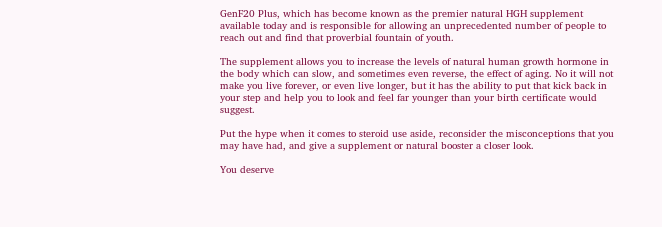GenF20 Plus, which has become known as the premier natural HGH supplement available today and is responsible for allowing an unprecedented number of people to reach out and find that proverbial fountain of youth.

The supplement allows you to increase the levels of natural human growth hormone in the body which can slow, and sometimes even reverse, the effect of aging. No it will not make you live forever, or even live longer, but it has the ability to put that kick back in your step and help you to look and feel far younger than your birth certificate would suggest.

Put the hype when it comes to steroid use aside, reconsider the misconceptions that you may have had, and give a supplement or natural booster a closer look.

You deserve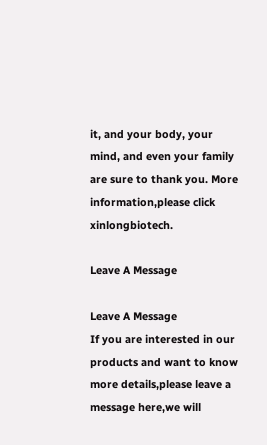it, and your body, your mind, and even your family are sure to thank you. More information,please click xinlongbiotech.

Leave A Message

Leave A Message
If you are interested in our products and want to know more details,please leave a message here,we will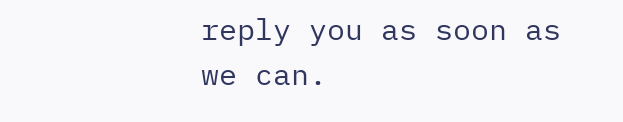reply you as soon as we can.